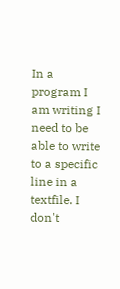In a program I am writing I need to be able to write to a specific line in a textfile. I don't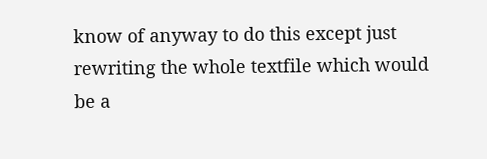know of anyway to do this except just rewriting the whole textfile which would be a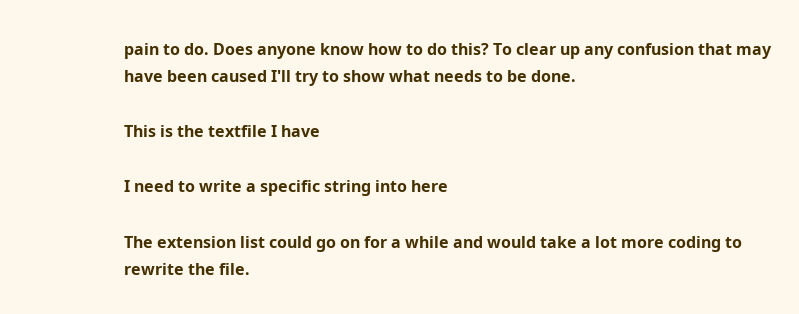pain to do. Does anyone know how to do this? To clear up any confusion that may have been caused I'll try to show what needs to be done.

This is the textfile I have

I need to write a specific string into here

The extension list could go on for a while and would take a lot more coding to rewrite the file.